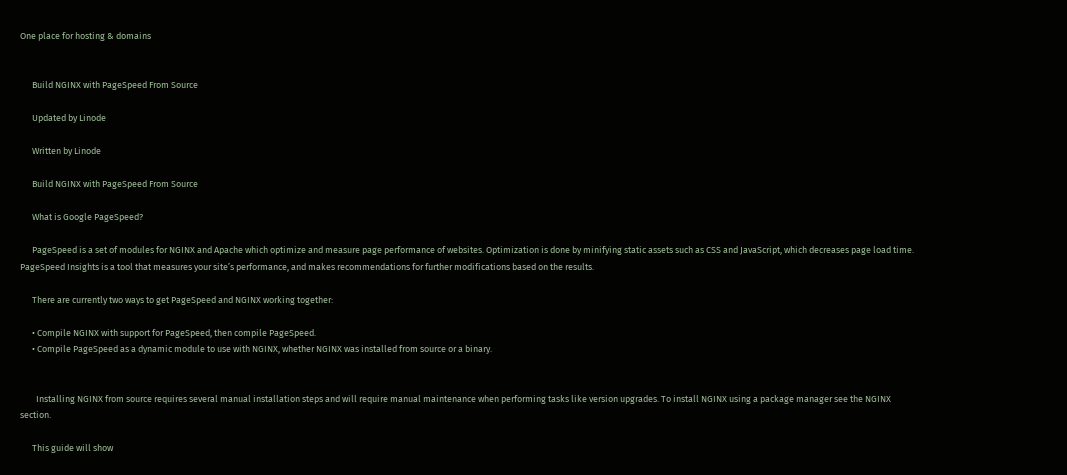One place for hosting & domains


      Build NGINX with PageSpeed From Source

      Updated by Linode

      Written by Linode

      Build NGINX with PageSpeed From Source

      What is Google PageSpeed?

      PageSpeed is a set of modules for NGINX and Apache which optimize and measure page performance of websites. Optimization is done by minifying static assets such as CSS and JavaScript, which decreases page load time. PageSpeed Insights is a tool that measures your site’s performance, and makes recommendations for further modifications based on the results.

      There are currently two ways to get PageSpeed and NGINX working together:

      • Compile NGINX with support for PageSpeed, then compile PageSpeed.
      • Compile PageSpeed as a dynamic module to use with NGINX, whether NGINX was installed from source or a binary.


        Installing NGINX from source requires several manual installation steps and will require manual maintenance when performing tasks like version upgrades. To install NGINX using a package manager see the NGINX section.

      This guide will show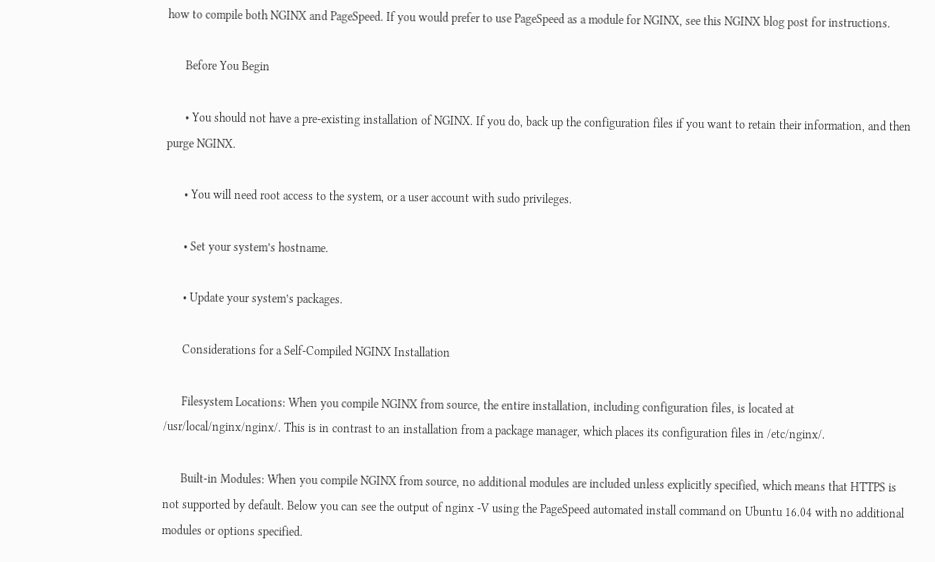how to compile both NGINX and PageSpeed. If you would prefer to use PageSpeed as a module for NGINX, see this NGINX blog post for instructions.

      Before You Begin

      • You should not have a pre-existing installation of NGINX. If you do, back up the configuration files if you want to retain their information, and then purge NGINX.

      • You will need root access to the system, or a user account with sudo privileges.

      • Set your system’s hostname.

      • Update your system’s packages.

      Considerations for a Self-Compiled NGINX Installation

      Filesystem Locations: When you compile NGINX from source, the entire installation, including configuration files, is located at /usr/local/nginx/nginx/. This is in contrast to an installation from a package manager, which places its configuration files in /etc/nginx/.

      Built-in Modules: When you compile NGINX from source, no additional modules are included unless explicitly specified, which means that HTTPS is not supported by default. Below you can see the output of nginx -V using the PageSpeed automated install command on Ubuntu 16.04 with no additional modules or options specified.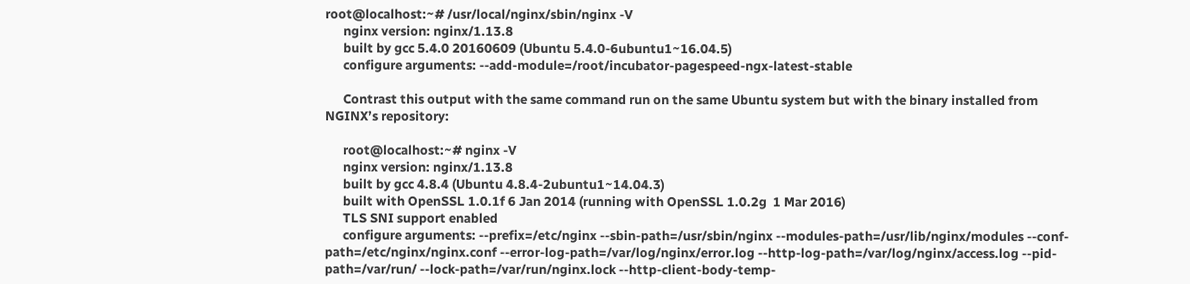root@localhost:~# /usr/local/nginx/sbin/nginx -V
      nginx version: nginx/1.13.8
      built by gcc 5.4.0 20160609 (Ubuntu 5.4.0-6ubuntu1~16.04.5)
      configure arguments: --add-module=/root/incubator-pagespeed-ngx-latest-stable

      Contrast this output with the same command run on the same Ubuntu system but with the binary installed from NGINX’s repository:

      root@localhost:~# nginx -V
      nginx version: nginx/1.13.8
      built by gcc 4.8.4 (Ubuntu 4.8.4-2ubuntu1~14.04.3)
      built with OpenSSL 1.0.1f 6 Jan 2014 (running with OpenSSL 1.0.2g  1 Mar 2016)
      TLS SNI support enabled
      configure arguments: --prefix=/etc/nginx --sbin-path=/usr/sbin/nginx --modules-path=/usr/lib/nginx/modules --conf-path=/etc/nginx/nginx.conf --error-log-path=/var/log/nginx/error.log --http-log-path=/var/log/nginx/access.log --pid-path=/var/run/ --lock-path=/var/run/nginx.lock --http-client-body-temp-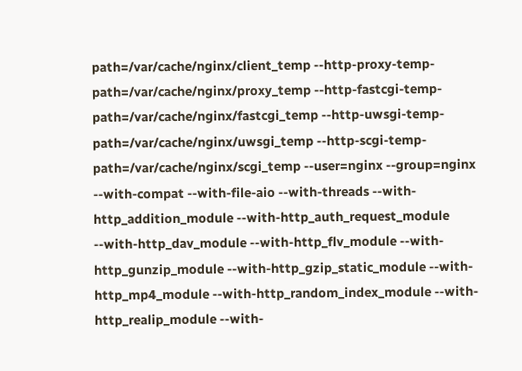path=/var/cache/nginx/client_temp --http-proxy-temp-path=/var/cache/nginx/proxy_temp --http-fastcgi-temp-path=/var/cache/nginx/fastcgi_temp --http-uwsgi-temp-path=/var/cache/nginx/uwsgi_temp --http-scgi-temp-path=/var/cache/nginx/scgi_temp --user=nginx --group=nginx --with-compat --with-file-aio --with-threads --with-http_addition_module --with-http_auth_request_module --with-http_dav_module --with-http_flv_module --with-http_gunzip_module --with-http_gzip_static_module --with-http_mp4_module --with-http_random_index_module --with-http_realip_module --with-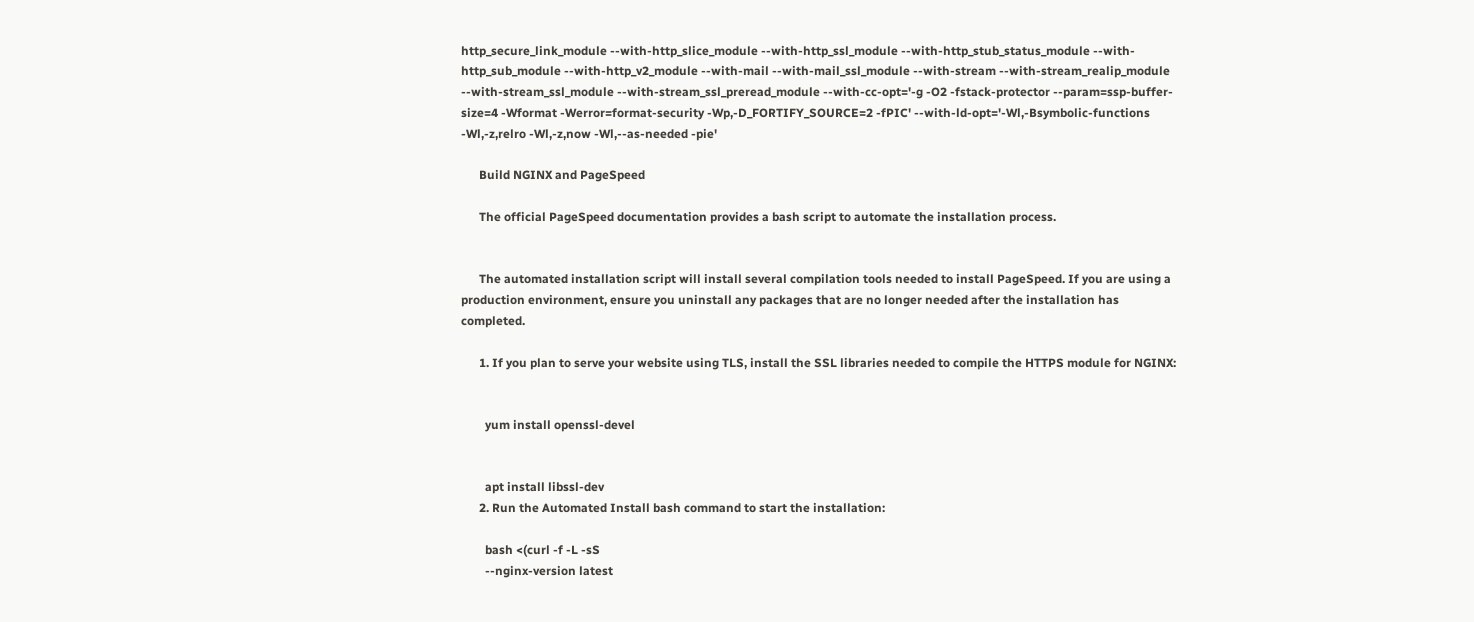http_secure_link_module --with-http_slice_module --with-http_ssl_module --with-http_stub_status_module --with-http_sub_module --with-http_v2_module --with-mail --with-mail_ssl_module --with-stream --with-stream_realip_module --with-stream_ssl_module --with-stream_ssl_preread_module --with-cc-opt='-g -O2 -fstack-protector --param=ssp-buffer-size=4 -Wformat -Werror=format-security -Wp,-D_FORTIFY_SOURCE=2 -fPIC' --with-ld-opt='-Wl,-Bsymbolic-functions -Wl,-z,relro -Wl,-z,now -Wl,--as-needed -pie'

      Build NGINX and PageSpeed

      The official PageSpeed documentation provides a bash script to automate the installation process.


      The automated installation script will install several compilation tools needed to install PageSpeed. If you are using a production environment, ensure you uninstall any packages that are no longer needed after the installation has completed.

      1. If you plan to serve your website using TLS, install the SSL libraries needed to compile the HTTPS module for NGINX:


        yum install openssl-devel


        apt install libssl-dev
      2. Run the Automated Install bash command to start the installation:

        bash <(curl -f -L -sS
        --nginx-version latest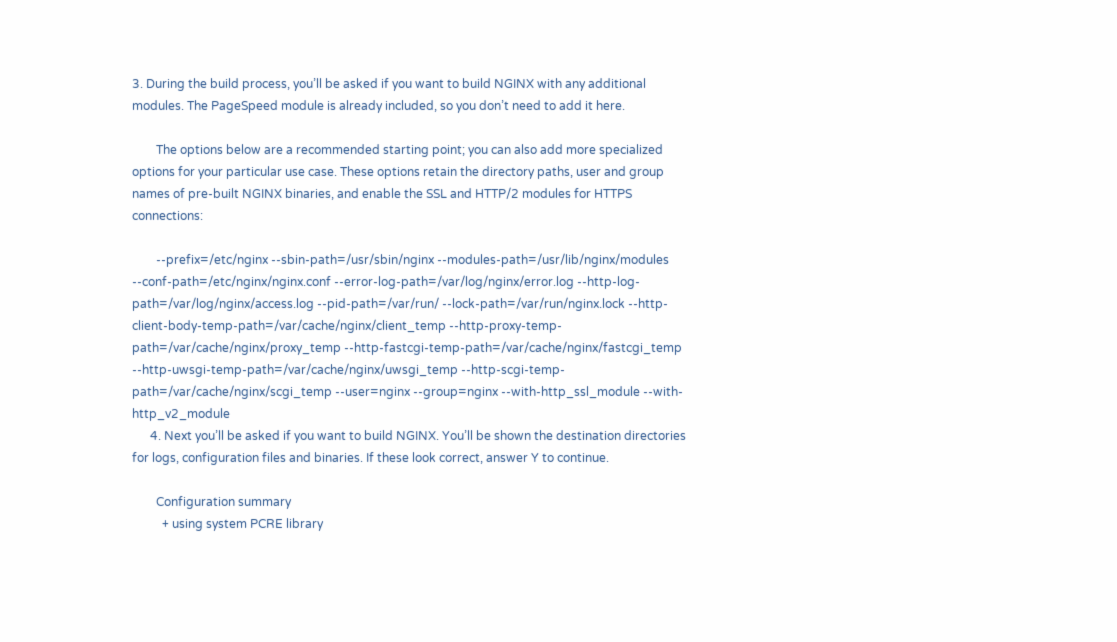3. During the build process, you’ll be asked if you want to build NGINX with any additional modules. The PageSpeed module is already included, so you don’t need to add it here.

        The options below are a recommended starting point; you can also add more specialized options for your particular use case. These options retain the directory paths, user and group names of pre-built NGINX binaries, and enable the SSL and HTTP/2 modules for HTTPS connections:

        --prefix=/etc/nginx --sbin-path=/usr/sbin/nginx --modules-path=/usr/lib/nginx/modules --conf-path=/etc/nginx/nginx.conf --error-log-path=/var/log/nginx/error.log --http-log-path=/var/log/nginx/access.log --pid-path=/var/run/ --lock-path=/var/run/nginx.lock --http-client-body-temp-path=/var/cache/nginx/client_temp --http-proxy-temp-path=/var/cache/nginx/proxy_temp --http-fastcgi-temp-path=/var/cache/nginx/fastcgi_temp --http-uwsgi-temp-path=/var/cache/nginx/uwsgi_temp --http-scgi-temp-path=/var/cache/nginx/scgi_temp --user=nginx --group=nginx --with-http_ssl_module --with-http_v2_module
      4. Next you’ll be asked if you want to build NGINX. You’ll be shown the destination directories for logs, configuration files and binaries. If these look correct, answer Y to continue.

        Configuration summary
          + using system PCRE library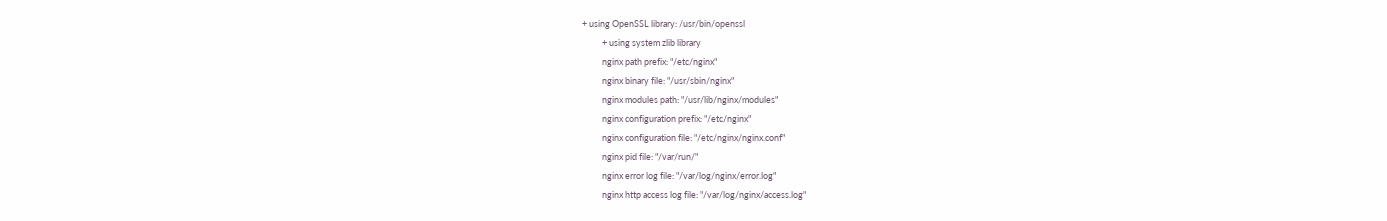+ using OpenSSL library: /usr/bin/openssl
          + using system zlib library
          nginx path prefix: "/etc/nginx"
          nginx binary file: "/usr/sbin/nginx"
          nginx modules path: "/usr/lib/nginx/modules"
          nginx configuration prefix: "/etc/nginx"
          nginx configuration file: "/etc/nginx/nginx.conf"
          nginx pid file: "/var/run/"
          nginx error log file: "/var/log/nginx/error.log"
          nginx http access log file: "/var/log/nginx/access.log"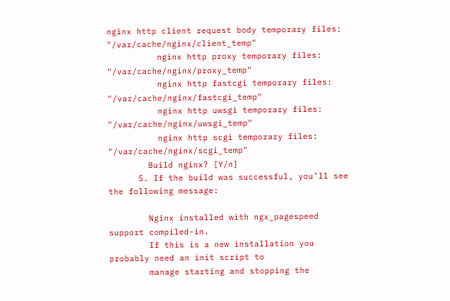nginx http client request body temporary files: "/var/cache/nginx/client_temp"
          nginx http proxy temporary files: "/var/cache/nginx/proxy_temp"
          nginx http fastcgi temporary files: "/var/cache/nginx/fastcgi_temp"
          nginx http uwsgi temporary files: "/var/cache/nginx/uwsgi_temp"
          nginx http scgi temporary files: "/var/cache/nginx/scgi_temp"
        Build nginx? [Y/n]
      5. If the build was successful, you’ll see the following message:

        Nginx installed with ngx_pagespeed support compiled-in.
        If this is a new installation you probably need an init script to
        manage starting and stopping the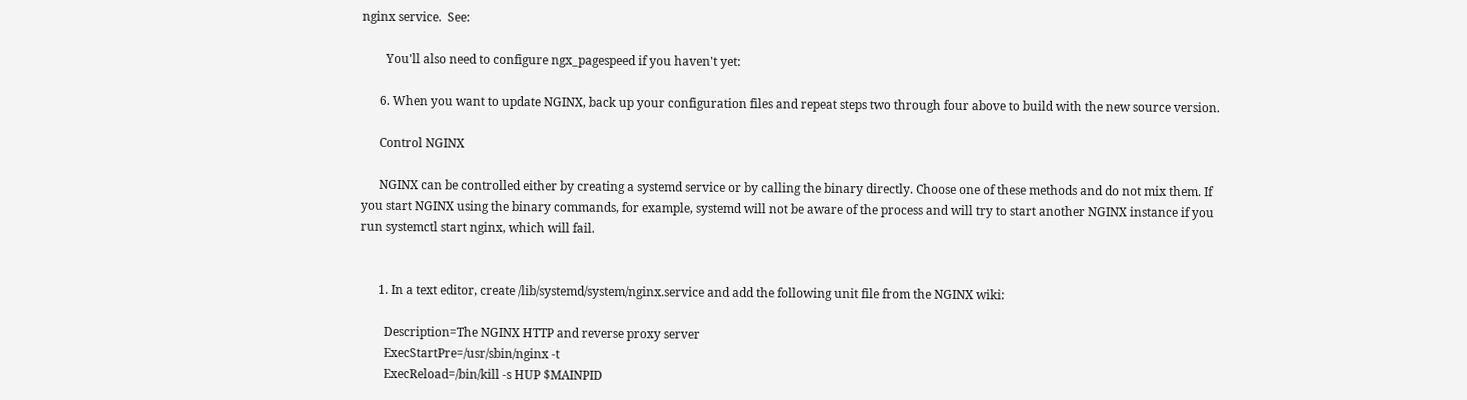nginx service.  See:

        You'll also need to configure ngx_pagespeed if you haven't yet:

      6. When you want to update NGINX, back up your configuration files and repeat steps two through four above to build with the new source version.

      Control NGINX

      NGINX can be controlled either by creating a systemd service or by calling the binary directly. Choose one of these methods and do not mix them. If you start NGINX using the binary commands, for example, systemd will not be aware of the process and will try to start another NGINX instance if you run systemctl start nginx, which will fail.


      1. In a text editor, create /lib/systemd/system/nginx.service and add the following unit file from the NGINX wiki:

        Description=The NGINX HTTP and reverse proxy server
        ExecStartPre=/usr/sbin/nginx -t
        ExecReload=/bin/kill -s HUP $MAINPID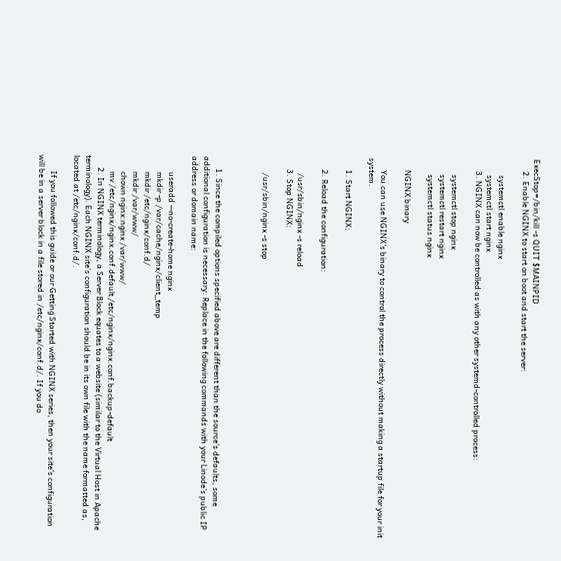ExecStop=/bin/kill -s QUIT $MAINPID
      2. Enable NGINX to start on boot and start the server:

        systemctl enable nginx
        systemctl start nginx
      3. NGINX can now be controlled as with any other systemd-controlled process:

        systemctl stop nginx
        systemctl restart nginx
        systemctl status nginx

      NGINX binary

      You can use NGINX’s binary to control the process directly without making a startup file for your init system.

      1. Start NGINX:

      2. Reload the configuration:

        /usr/sbin/nginx -s reload
      3. Stop NGINX:

        /usr/sbin/nginx -s stop



      1. Since the compiled options specified above are different than the source’s defaults, some additional configuration is necessary. Replace in the following commands with your Linode’s public IP address or domain name:

        useradd --no-create-home nginx
        mkdir -p /var/cache/nginx/client_temp
        mkdir /etc/nginx/conf.d/
        mkdir /var/www/
        chown nginx:nginx /var/www/
        mv /etc/nginx/nginx.conf.default /etc/nginx/nginx.conf.backup-default
      2. In NGINX terminology, a Server Block equates to a website (similar to the Virtual Host in Apache terminology). Each NGINX site’s configuration should be in its own file with the name formatted as, located at /etc/nginx/conf.d/.

        If you followed this guide or our Getting Started with NGINX series, then your site’s configuration will be in a server block in a file stored in /etc/nginx/conf.d/. If you do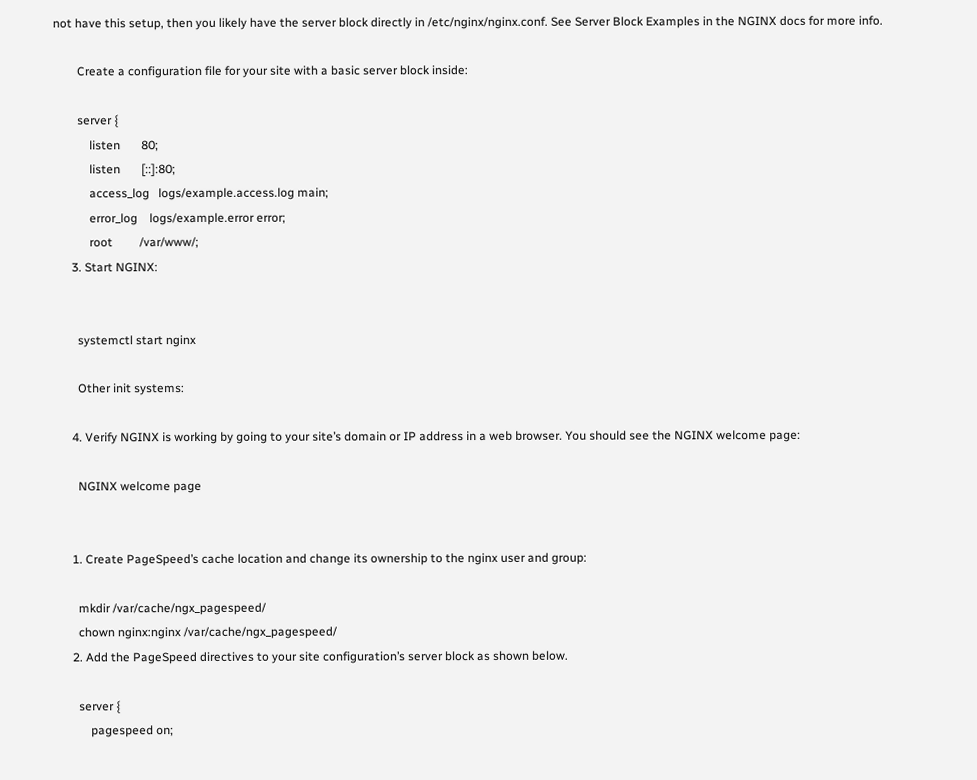not have this setup, then you likely have the server block directly in /etc/nginx/nginx.conf. See Server Block Examples in the NGINX docs for more info.

        Create a configuration file for your site with a basic server block inside:

        server {
            listen       80;
            listen       [::]:80;
            access_log   logs/example.access.log main;
            error_log    logs/example.error error;
            root         /var/www/;
      3. Start NGINX:


        systemctl start nginx

        Other init systems:

      4. Verify NGINX is working by going to your site’s domain or IP address in a web browser. You should see the NGINX welcome page:

        NGINX welcome page


      1. Create PageSpeed’s cache location and change its ownership to the nginx user and group:

        mkdir /var/cache/ngx_pagespeed/
        chown nginx:nginx /var/cache/ngx_pagespeed/
      2. Add the PageSpeed directives to your site configuration’s server block as shown below.

        server {
            pagespeed on;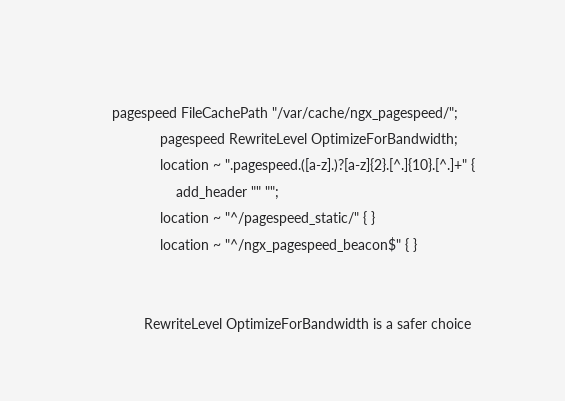pagespeed FileCachePath "/var/cache/ngx_pagespeed/";
            pagespeed RewriteLevel OptimizeForBandwidth;
            location ~ ".pagespeed.([a-z].)?[a-z]{2}.[^.]{10}.[^.]+" {
                add_header "" "";
            location ~ "^/pagespeed_static/" { }
            location ~ "^/ngx_pagespeed_beacon$" { }


        RewriteLevel OptimizeForBandwidth is a safer choice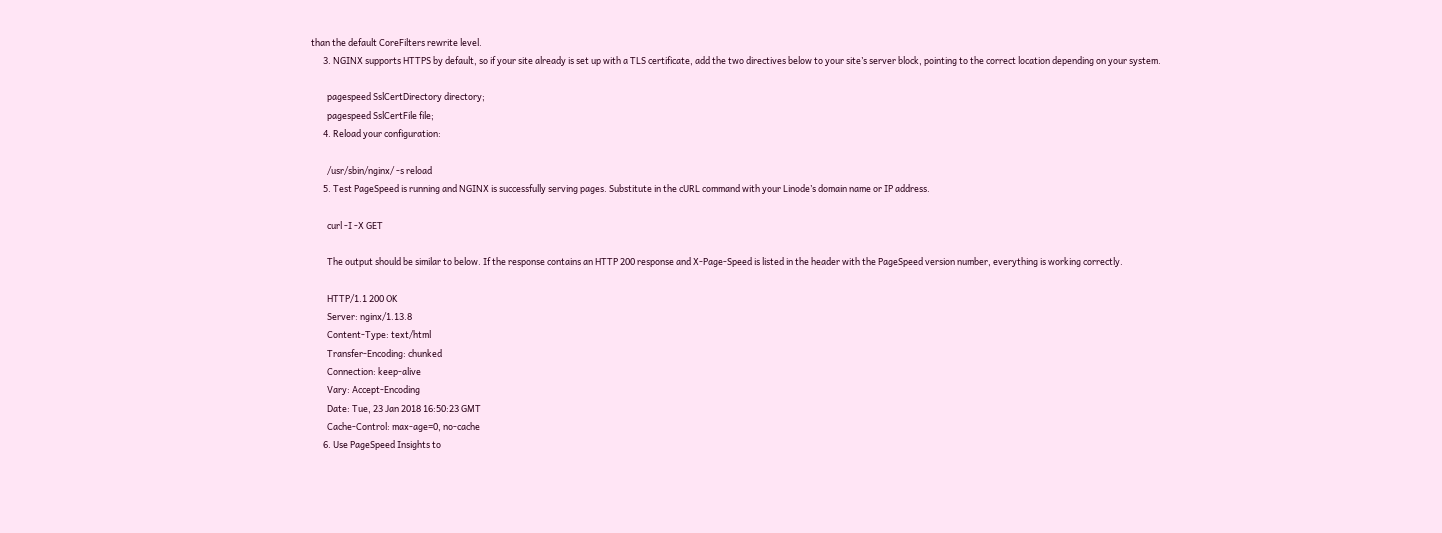than the default CoreFilters rewrite level.
      3. NGINX supports HTTPS by default, so if your site already is set up with a TLS certificate, add the two directives below to your site’s server block, pointing to the correct location depending on your system.

        pagespeed SslCertDirectory directory;
        pagespeed SslCertFile file;
      4. Reload your configuration:

        /usr/sbin/nginx/ -s reload
      5. Test PageSpeed is running and NGINX is successfully serving pages. Substitute in the cURL command with your Linode’s domain name or IP address.

        curl -I -X GET

        The output should be similar to below. If the response contains an HTTP 200 response and X-Page-Speed is listed in the header with the PageSpeed version number, everything is working correctly.

        HTTP/1.1 200 OK
        Server: nginx/1.13.8
        Content-Type: text/html
        Transfer-Encoding: chunked
        Connection: keep-alive
        Vary: Accept-Encoding
        Date: Tue, 23 Jan 2018 16:50:23 GMT
        Cache-Control: max-age=0, no-cache
      6. Use PageSpeed Insights to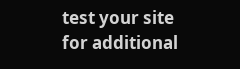test your site for additional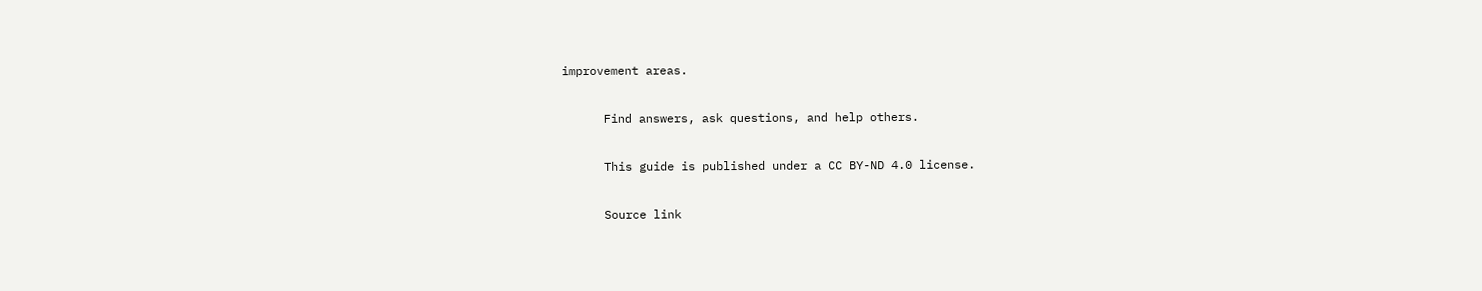improvement areas.

      Find answers, ask questions, and help others.

      This guide is published under a CC BY-ND 4.0 license.

      Source link